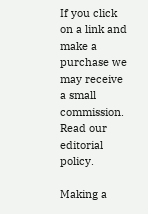If you click on a link and make a purchase we may receive a small commission. Read our editorial policy.

Making a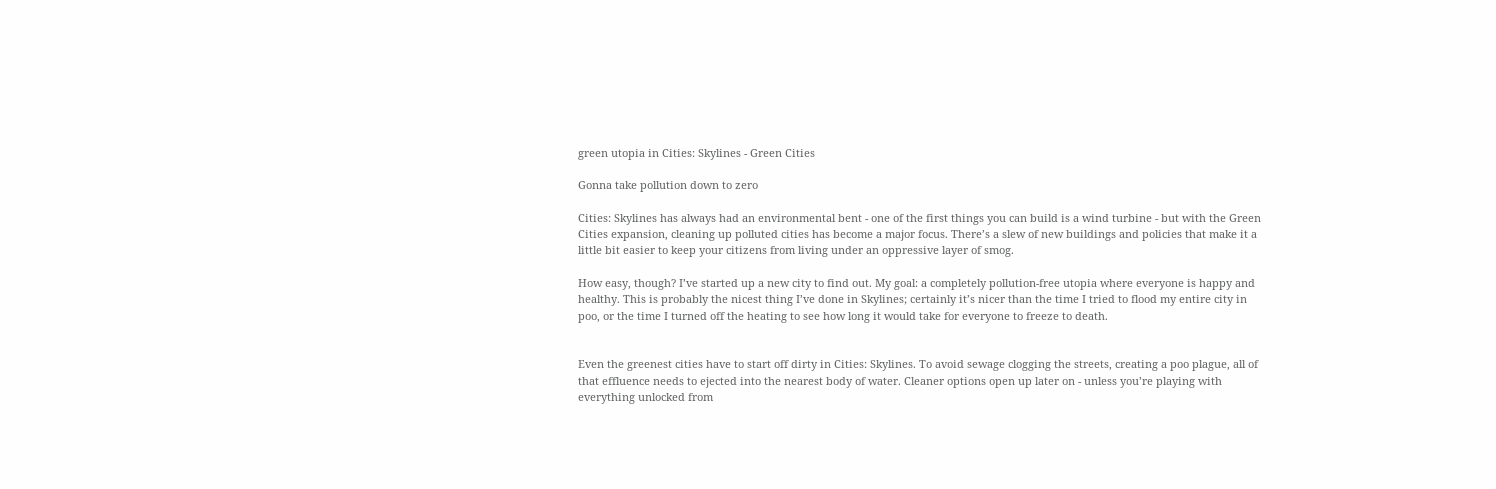green utopia in Cities: Skylines - Green Cities

Gonna take pollution down to zero

Cities: Skylines has always had an environmental bent - one of the first things you can build is a wind turbine - but with the Green Cities expansion, cleaning up polluted cities has become a major focus. There’s a slew of new buildings and policies that make it a little bit easier to keep your citizens from living under an oppressive layer of smog.

How easy, though? I’ve started up a new city to find out. My goal: a completely pollution-free utopia where everyone is happy and healthy. This is probably the nicest thing I’ve done in Skylines; certainly it’s nicer than the time I tried to flood my entire city in poo, or the time I turned off the heating to see how long it would take for everyone to freeze to death.


Even the greenest cities have to start off dirty in Cities: Skylines. To avoid sewage clogging the streets, creating a poo plague, all of that effluence needs to ejected into the nearest body of water. Cleaner options open up later on - unless you’re playing with everything unlocked from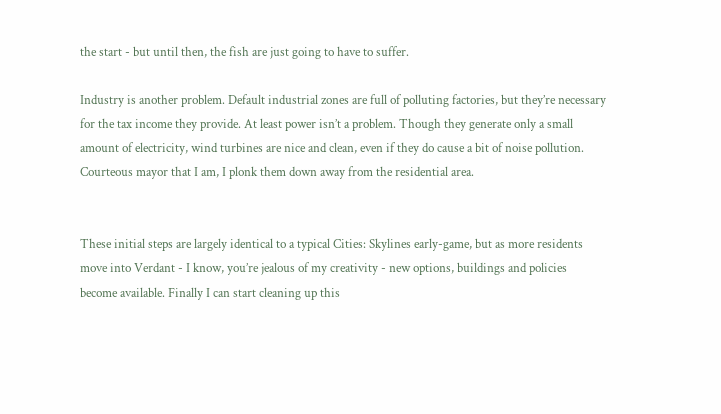the start - but until then, the fish are just going to have to suffer.

Industry is another problem. Default industrial zones are full of polluting factories, but they’re necessary for the tax income they provide. At least power isn’t a problem. Though they generate only a small amount of electricity, wind turbines are nice and clean, even if they do cause a bit of noise pollution. Courteous mayor that I am, I plonk them down away from the residential area.


These initial steps are largely identical to a typical Cities: Skylines early-game, but as more residents move into Verdant - I know, you’re jealous of my creativity - new options, buildings and policies become available. Finally I can start cleaning up this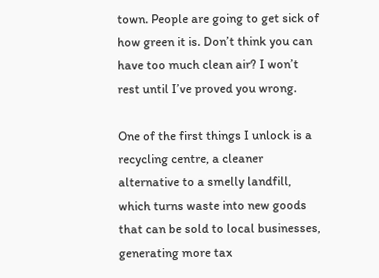town. People are going to get sick of how green it is. Don’t think you can have too much clean air? I won’t rest until I’ve proved you wrong.

One of the first things I unlock is a recycling centre, a cleaner alternative to a smelly landfill, which turns waste into new goods that can be sold to local businesses, generating more tax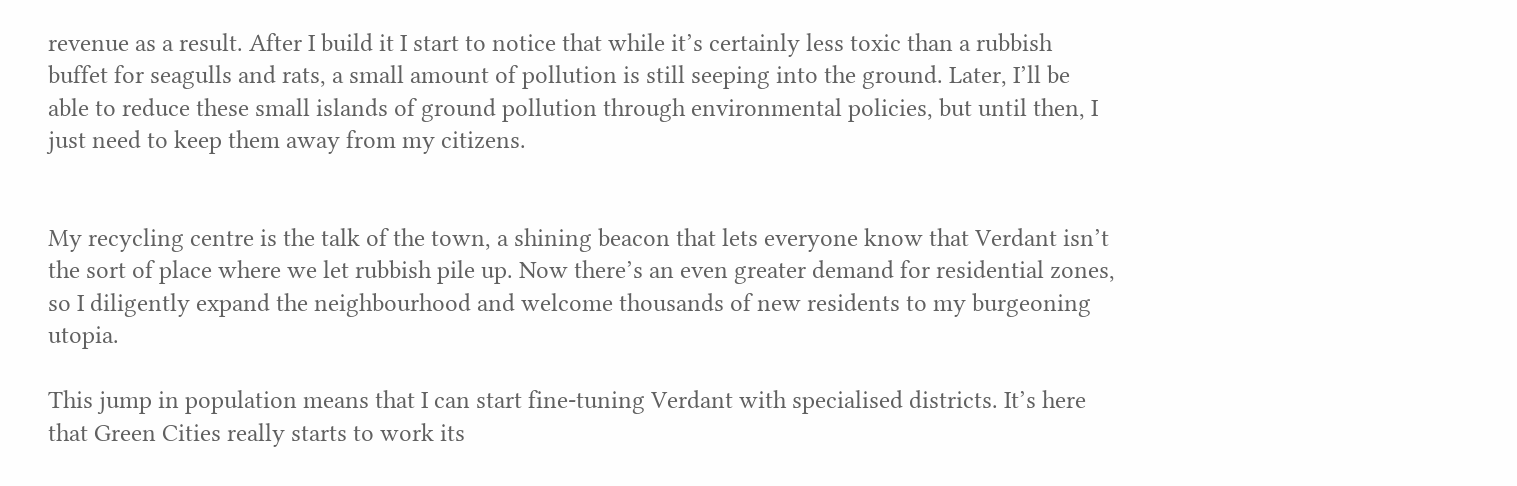revenue as a result. After I build it I start to notice that while it’s certainly less toxic than a rubbish buffet for seagulls and rats, a small amount of pollution is still seeping into the ground. Later, I’ll be able to reduce these small islands of ground pollution through environmental policies, but until then, I just need to keep them away from my citizens.


My recycling centre is the talk of the town, a shining beacon that lets everyone know that Verdant isn’t the sort of place where we let rubbish pile up. Now there’s an even greater demand for residential zones, so I diligently expand the neighbourhood and welcome thousands of new residents to my burgeoning utopia.

This jump in population means that I can start fine-tuning Verdant with specialised districts. It’s here that Green Cities really starts to work its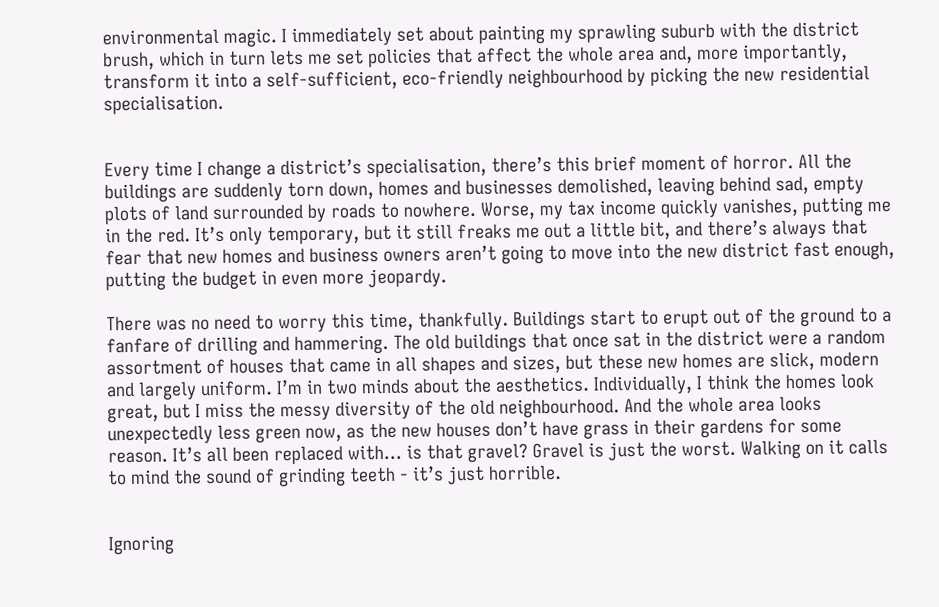environmental magic. I immediately set about painting my sprawling suburb with the district brush, which in turn lets me set policies that affect the whole area and, more importantly, transform it into a self-sufficient, eco-friendly neighbourhood by picking the new residential specialisation.


Every time I change a district’s specialisation, there’s this brief moment of horror. All the buildings are suddenly torn down, homes and businesses demolished, leaving behind sad, empty plots of land surrounded by roads to nowhere. Worse, my tax income quickly vanishes, putting me in the red. It’s only temporary, but it still freaks me out a little bit, and there’s always that fear that new homes and business owners aren’t going to move into the new district fast enough, putting the budget in even more jeopardy.

There was no need to worry this time, thankfully. Buildings start to erupt out of the ground to a fanfare of drilling and hammering. The old buildings that once sat in the district were a random assortment of houses that came in all shapes and sizes, but these new homes are slick, modern and largely uniform. I’m in two minds about the aesthetics. Individually, I think the homes look great, but I miss the messy diversity of the old neighbourhood. And the whole area looks unexpectedly less green now, as the new houses don’t have grass in their gardens for some reason. It’s all been replaced with… is that gravel? Gravel is just the worst. Walking on it calls to mind the sound of grinding teeth - it’s just horrible.


Ignoring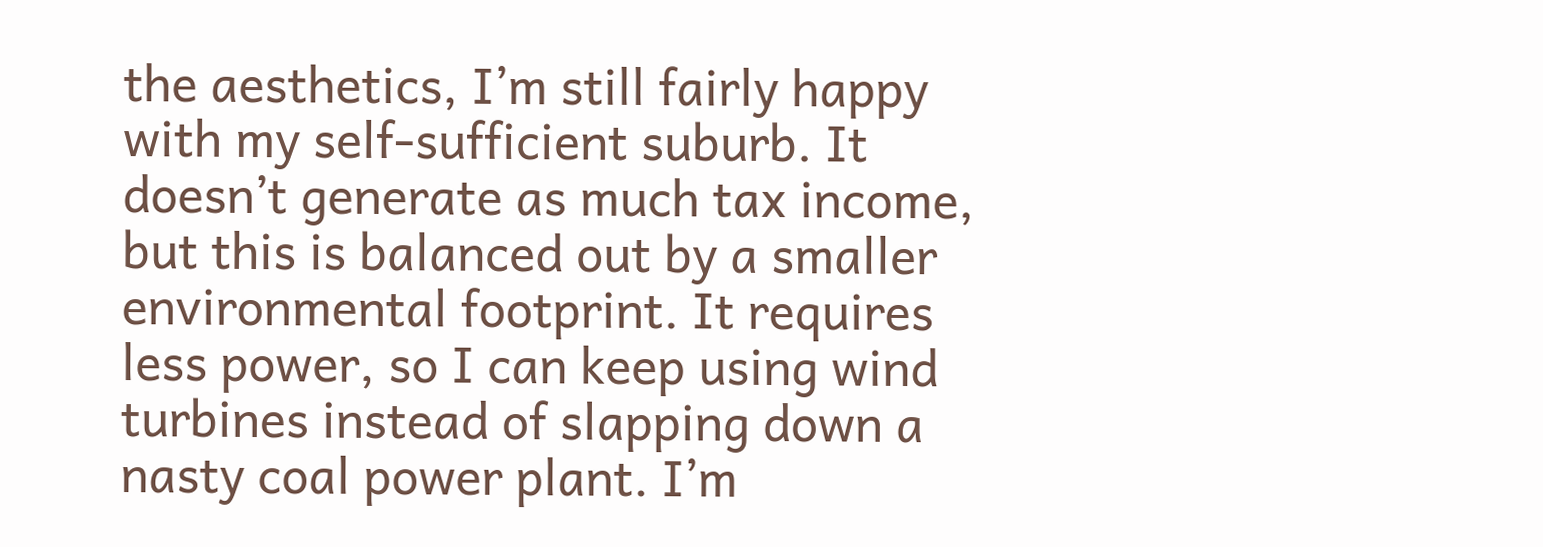the aesthetics, I’m still fairly happy with my self-sufficient suburb. It doesn’t generate as much tax income, but this is balanced out by a smaller environmental footprint. It requires less power, so I can keep using wind turbines instead of slapping down a nasty coal power plant. I’m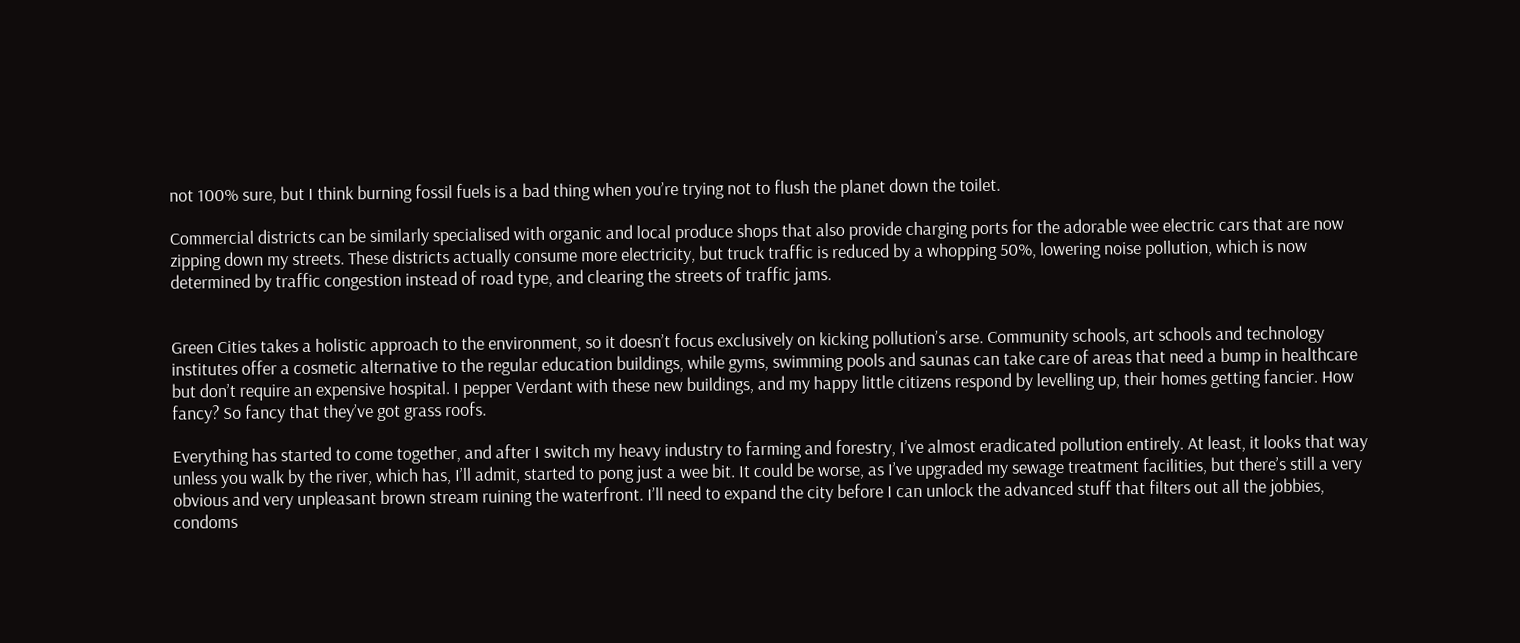not 100% sure, but I think burning fossil fuels is a bad thing when you’re trying not to flush the planet down the toilet.

Commercial districts can be similarly specialised with organic and local produce shops that also provide charging ports for the adorable wee electric cars that are now zipping down my streets. These districts actually consume more electricity, but truck traffic is reduced by a whopping 50%, lowering noise pollution, which is now determined by traffic congestion instead of road type, and clearing the streets of traffic jams.


Green Cities takes a holistic approach to the environment, so it doesn’t focus exclusively on kicking pollution’s arse. Community schools, art schools and technology institutes offer a cosmetic alternative to the regular education buildings, while gyms, swimming pools and saunas can take care of areas that need a bump in healthcare but don’t require an expensive hospital. I pepper Verdant with these new buildings, and my happy little citizens respond by levelling up, their homes getting fancier. How fancy? So fancy that they’ve got grass roofs.

Everything has started to come together, and after I switch my heavy industry to farming and forestry, I’ve almost eradicated pollution entirely. At least, it looks that way unless you walk by the river, which has, I’ll admit, started to pong just a wee bit. It could be worse, as I’ve upgraded my sewage treatment facilities, but there’s still a very obvious and very unpleasant brown stream ruining the waterfront. I’ll need to expand the city before I can unlock the advanced stuff that filters out all the jobbies, condoms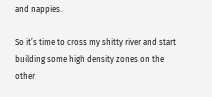and nappies.

So it’s time to cross my shitty river and start building some high density zones on the other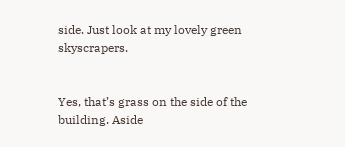side. Just look at my lovely green skyscrapers.


Yes, that’s grass on the side of the building. Aside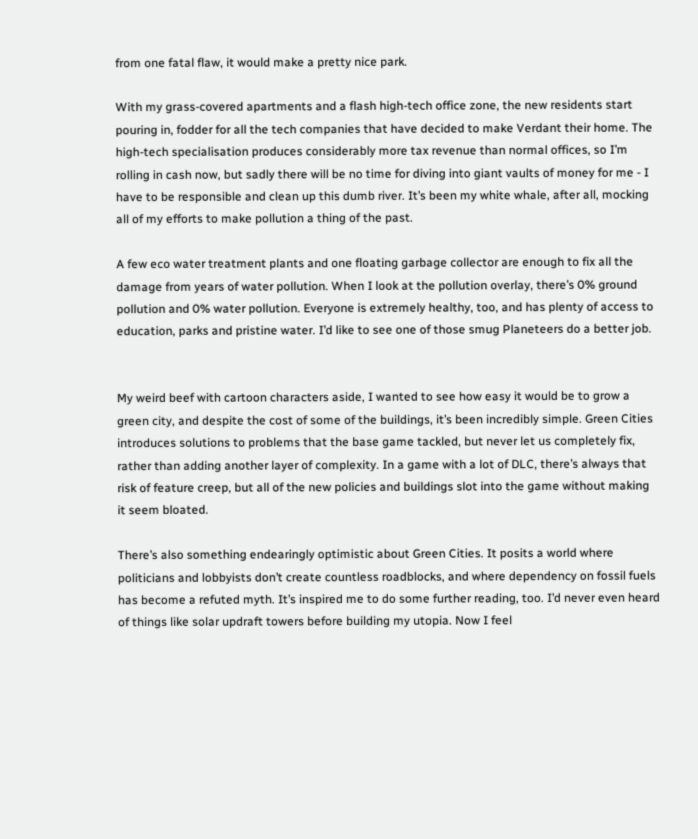from one fatal flaw, it would make a pretty nice park.

With my grass-covered apartments and a flash high-tech office zone, the new residents start pouring in, fodder for all the tech companies that have decided to make Verdant their home. The high-tech specialisation produces considerably more tax revenue than normal offices, so I’m rolling in cash now, but sadly there will be no time for diving into giant vaults of money for me - I have to be responsible and clean up this dumb river. It’s been my white whale, after all, mocking all of my efforts to make pollution a thing of the past.

A few eco water treatment plants and one floating garbage collector are enough to fix all the damage from years of water pollution. When I look at the pollution overlay, there’s 0% ground pollution and 0% water pollution. Everyone is extremely healthy, too, and has plenty of access to education, parks and pristine water. I’d like to see one of those smug Planeteers do a better job.


My weird beef with cartoon characters aside, I wanted to see how easy it would be to grow a green city, and despite the cost of some of the buildings, it’s been incredibly simple. Green Cities introduces solutions to problems that the base game tackled, but never let us completely fix, rather than adding another layer of complexity. In a game with a lot of DLC, there’s always that risk of feature creep, but all of the new policies and buildings slot into the game without making it seem bloated.

There’s also something endearingly optimistic about Green Cities. It posits a world where politicians and lobbyists don’t create countless roadblocks, and where dependency on fossil fuels has become a refuted myth. It’s inspired me to do some further reading, too. I’d never even heard of things like solar updraft towers before building my utopia. Now I feel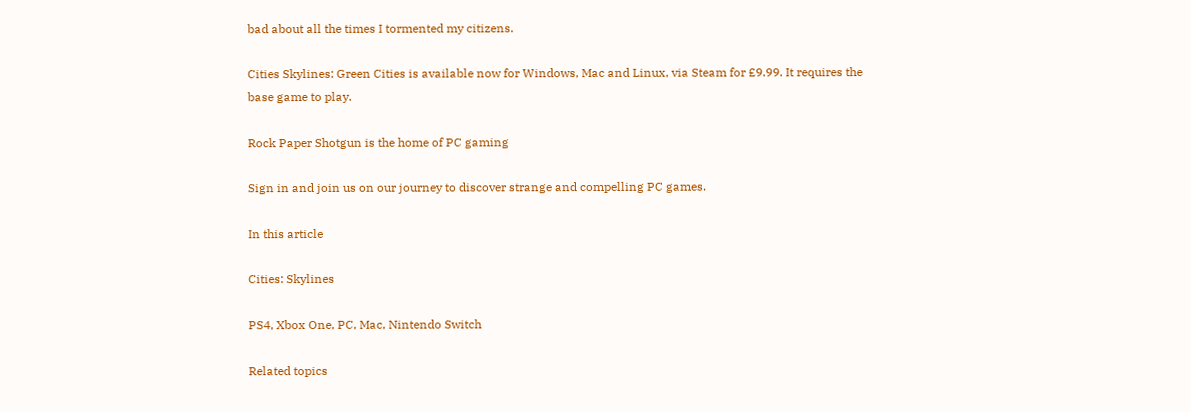bad about all the times I tormented my citizens.

Cities Skylines: Green Cities is available now for Windows, Mac and Linux, via Steam for £9.99. It requires the base game to play.

Rock Paper Shotgun is the home of PC gaming

Sign in and join us on our journey to discover strange and compelling PC games.

In this article

Cities: Skylines

PS4, Xbox One, PC, Mac, Nintendo Switch

Related topics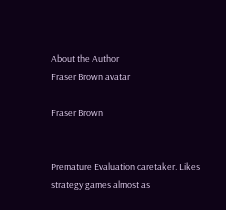About the Author
Fraser Brown avatar

Fraser Brown


Premature Evaluation caretaker. Likes strategy games almost as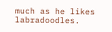much as he likes labradoodles.